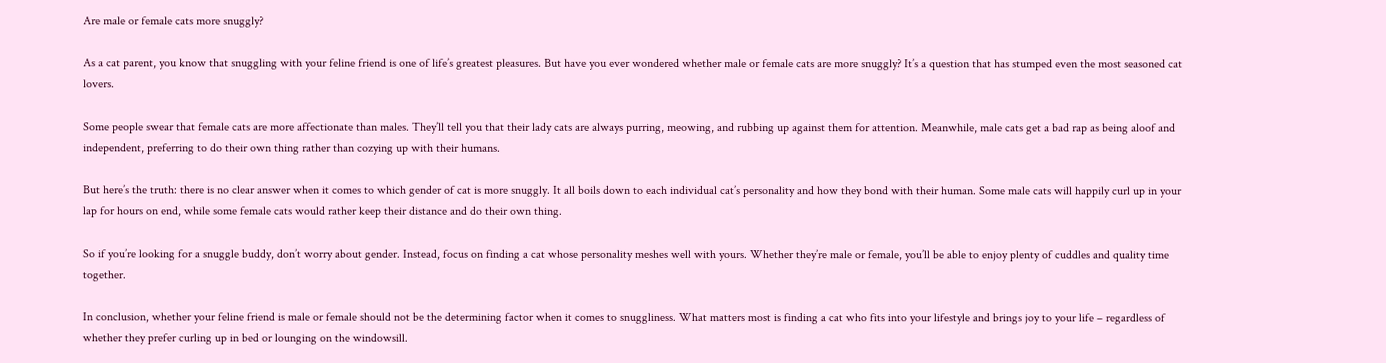Are male or female cats more snuggly?

As a cat parent, you know that snuggling with your feline friend is one of life’s greatest pleasures. But have you ever wondered whether male or female cats are more snuggly? It’s a question that has stumped even the most seasoned cat lovers.

Some people swear that female cats are more affectionate than males. They’ll tell you that their lady cats are always purring, meowing, and rubbing up against them for attention. Meanwhile, male cats get a bad rap as being aloof and independent, preferring to do their own thing rather than cozying up with their humans.

But here’s the truth: there is no clear answer when it comes to which gender of cat is more snuggly. It all boils down to each individual cat’s personality and how they bond with their human. Some male cats will happily curl up in your lap for hours on end, while some female cats would rather keep their distance and do their own thing.

So if you’re looking for a snuggle buddy, don’t worry about gender. Instead, focus on finding a cat whose personality meshes well with yours. Whether they’re male or female, you’ll be able to enjoy plenty of cuddles and quality time together.

In conclusion, whether your feline friend is male or female should not be the determining factor when it comes to snuggliness. What matters most is finding a cat who fits into your lifestyle and brings joy to your life – regardless of whether they prefer curling up in bed or lounging on the windowsill.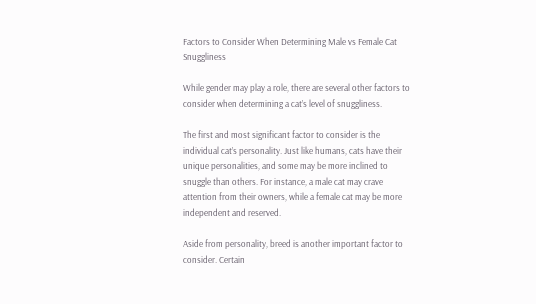Factors to Consider When Determining Male vs Female Cat Snuggliness

While gender may play a role, there are several other factors to consider when determining a cat’s level of snuggliness.

The first and most significant factor to consider is the individual cat’s personality. Just like humans, cats have their unique personalities, and some may be more inclined to snuggle than others. For instance, a male cat may crave attention from their owners, while a female cat may be more independent and reserved.

Aside from personality, breed is another important factor to consider. Certain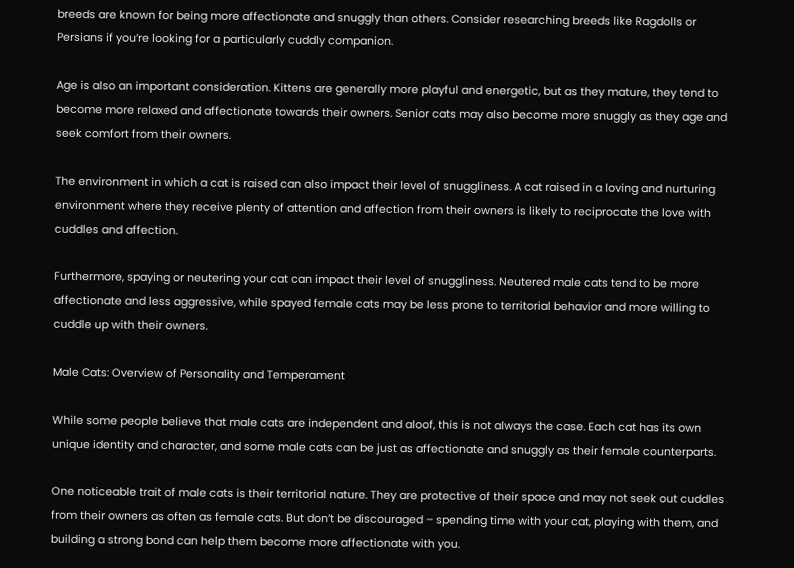breeds are known for being more affectionate and snuggly than others. Consider researching breeds like Ragdolls or Persians if you’re looking for a particularly cuddly companion.

Age is also an important consideration. Kittens are generally more playful and energetic, but as they mature, they tend to become more relaxed and affectionate towards their owners. Senior cats may also become more snuggly as they age and seek comfort from their owners.

The environment in which a cat is raised can also impact their level of snuggliness. A cat raised in a loving and nurturing environment where they receive plenty of attention and affection from their owners is likely to reciprocate the love with cuddles and affection.

Furthermore, spaying or neutering your cat can impact their level of snuggliness. Neutered male cats tend to be more affectionate and less aggressive, while spayed female cats may be less prone to territorial behavior and more willing to cuddle up with their owners.

Male Cats: Overview of Personality and Temperament

While some people believe that male cats are independent and aloof, this is not always the case. Each cat has its own unique identity and character, and some male cats can be just as affectionate and snuggly as their female counterparts.

One noticeable trait of male cats is their territorial nature. They are protective of their space and may not seek out cuddles from their owners as often as female cats. But don’t be discouraged – spending time with your cat, playing with them, and building a strong bond can help them become more affectionate with you.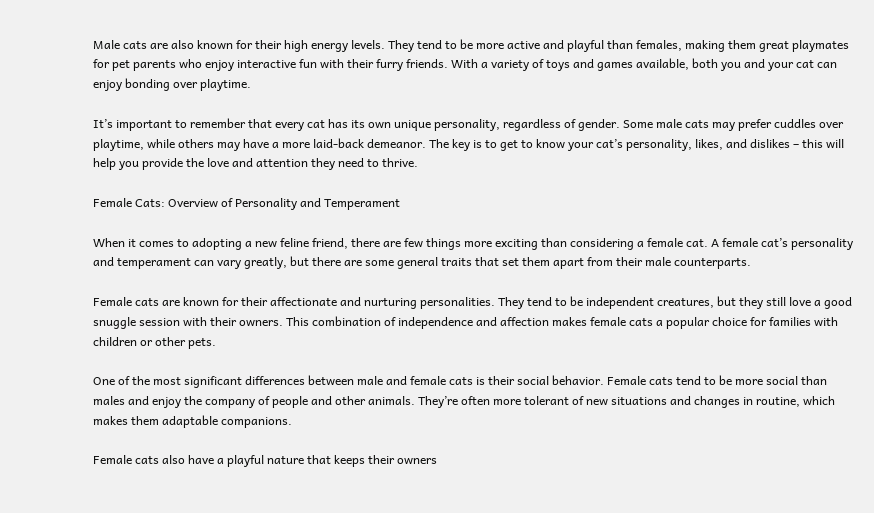Male cats are also known for their high energy levels. They tend to be more active and playful than females, making them great playmates for pet parents who enjoy interactive fun with their furry friends. With a variety of toys and games available, both you and your cat can enjoy bonding over playtime.

It’s important to remember that every cat has its own unique personality, regardless of gender. Some male cats may prefer cuddles over playtime, while others may have a more laid-back demeanor. The key is to get to know your cat’s personality, likes, and dislikes – this will help you provide the love and attention they need to thrive.

Female Cats: Overview of Personality and Temperament

When it comes to adopting a new feline friend, there are few things more exciting than considering a female cat. A female cat’s personality and temperament can vary greatly, but there are some general traits that set them apart from their male counterparts.

Female cats are known for their affectionate and nurturing personalities. They tend to be independent creatures, but they still love a good snuggle session with their owners. This combination of independence and affection makes female cats a popular choice for families with children or other pets.

One of the most significant differences between male and female cats is their social behavior. Female cats tend to be more social than males and enjoy the company of people and other animals. They’re often more tolerant of new situations and changes in routine, which makes them adaptable companions.

Female cats also have a playful nature that keeps their owners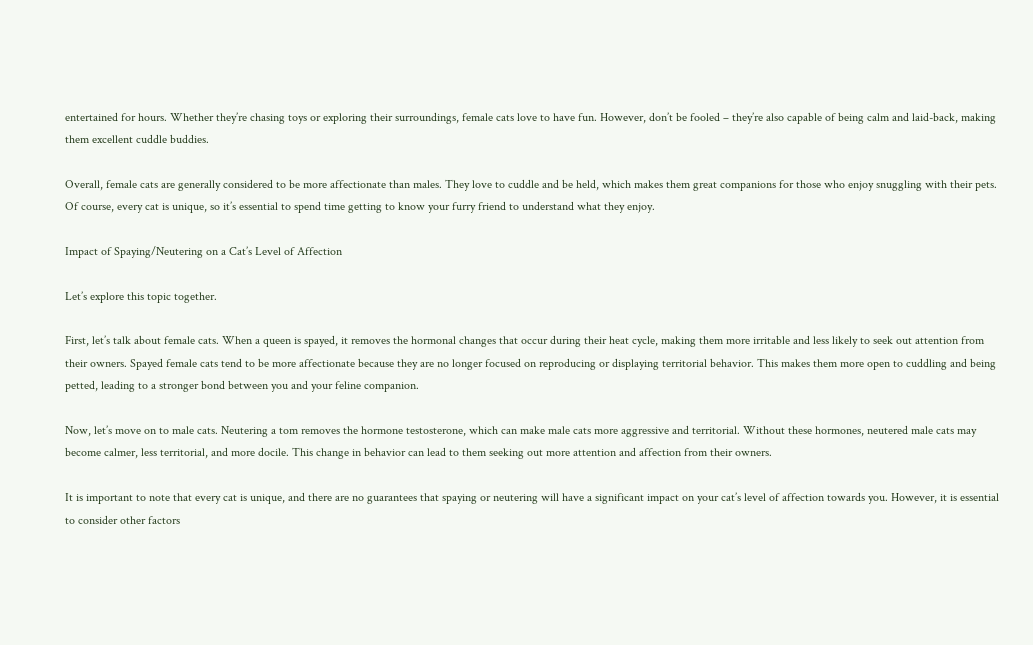entertained for hours. Whether they’re chasing toys or exploring their surroundings, female cats love to have fun. However, don’t be fooled – they’re also capable of being calm and laid-back, making them excellent cuddle buddies.

Overall, female cats are generally considered to be more affectionate than males. They love to cuddle and be held, which makes them great companions for those who enjoy snuggling with their pets. Of course, every cat is unique, so it’s essential to spend time getting to know your furry friend to understand what they enjoy.

Impact of Spaying/Neutering on a Cat’s Level of Affection

Let’s explore this topic together.

First, let’s talk about female cats. When a queen is spayed, it removes the hormonal changes that occur during their heat cycle, making them more irritable and less likely to seek out attention from their owners. Spayed female cats tend to be more affectionate because they are no longer focused on reproducing or displaying territorial behavior. This makes them more open to cuddling and being petted, leading to a stronger bond between you and your feline companion.

Now, let’s move on to male cats. Neutering a tom removes the hormone testosterone, which can make male cats more aggressive and territorial. Without these hormones, neutered male cats may become calmer, less territorial, and more docile. This change in behavior can lead to them seeking out more attention and affection from their owners.

It is important to note that every cat is unique, and there are no guarantees that spaying or neutering will have a significant impact on your cat’s level of affection towards you. However, it is essential to consider other factors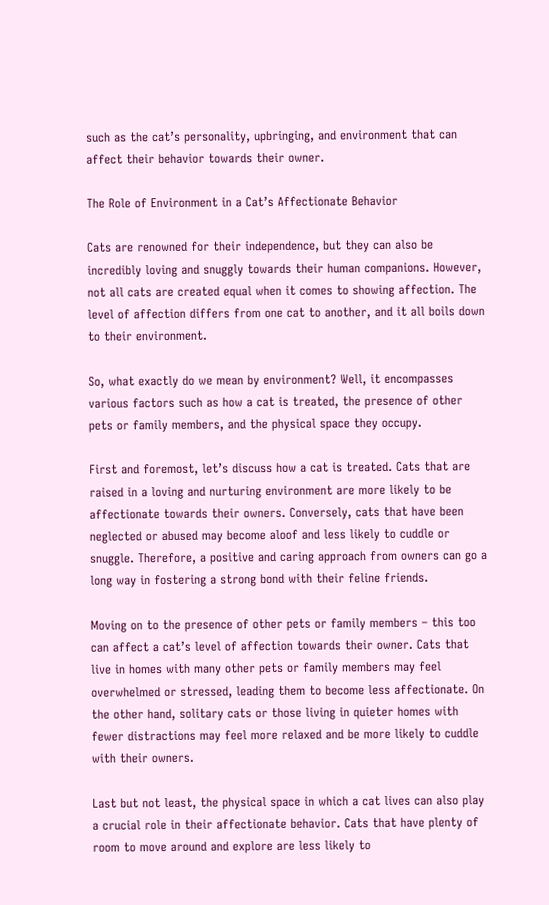such as the cat’s personality, upbringing, and environment that can affect their behavior towards their owner.

The Role of Environment in a Cat’s Affectionate Behavior

Cats are renowned for their independence, but they can also be incredibly loving and snuggly towards their human companions. However, not all cats are created equal when it comes to showing affection. The level of affection differs from one cat to another, and it all boils down to their environment.

So, what exactly do we mean by environment? Well, it encompasses various factors such as how a cat is treated, the presence of other pets or family members, and the physical space they occupy.

First and foremost, let’s discuss how a cat is treated. Cats that are raised in a loving and nurturing environment are more likely to be affectionate towards their owners. Conversely, cats that have been neglected or abused may become aloof and less likely to cuddle or snuggle. Therefore, a positive and caring approach from owners can go a long way in fostering a strong bond with their feline friends.

Moving on to the presence of other pets or family members – this too can affect a cat’s level of affection towards their owner. Cats that live in homes with many other pets or family members may feel overwhelmed or stressed, leading them to become less affectionate. On the other hand, solitary cats or those living in quieter homes with fewer distractions may feel more relaxed and be more likely to cuddle with their owners.

Last but not least, the physical space in which a cat lives can also play a crucial role in their affectionate behavior. Cats that have plenty of room to move around and explore are less likely to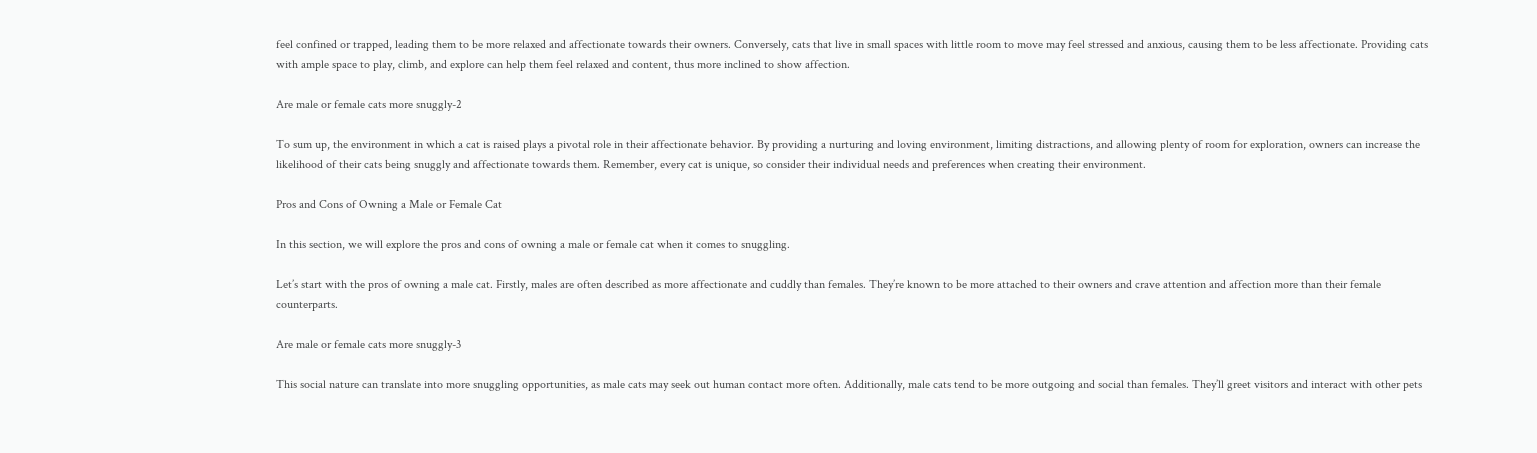feel confined or trapped, leading them to be more relaxed and affectionate towards their owners. Conversely, cats that live in small spaces with little room to move may feel stressed and anxious, causing them to be less affectionate. Providing cats with ample space to play, climb, and explore can help them feel relaxed and content, thus more inclined to show affection.

Are male or female cats more snuggly-2

To sum up, the environment in which a cat is raised plays a pivotal role in their affectionate behavior. By providing a nurturing and loving environment, limiting distractions, and allowing plenty of room for exploration, owners can increase the likelihood of their cats being snuggly and affectionate towards them. Remember, every cat is unique, so consider their individual needs and preferences when creating their environment.

Pros and Cons of Owning a Male or Female Cat

In this section, we will explore the pros and cons of owning a male or female cat when it comes to snuggling.

Let’s start with the pros of owning a male cat. Firstly, males are often described as more affectionate and cuddly than females. They’re known to be more attached to their owners and crave attention and affection more than their female counterparts.

Are male or female cats more snuggly-3

This social nature can translate into more snuggling opportunities, as male cats may seek out human contact more often. Additionally, male cats tend to be more outgoing and social than females. They’ll greet visitors and interact with other pets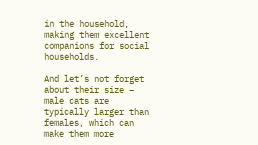in the household, making them excellent companions for social households.

And let’s not forget about their size – male cats are typically larger than females, which can make them more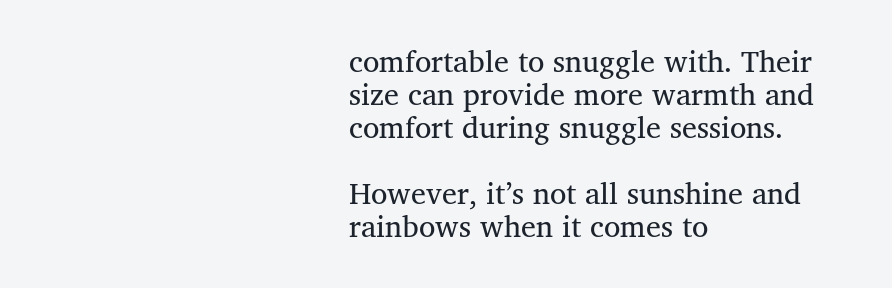comfortable to snuggle with. Their size can provide more warmth and comfort during snuggle sessions.

However, it’s not all sunshine and rainbows when it comes to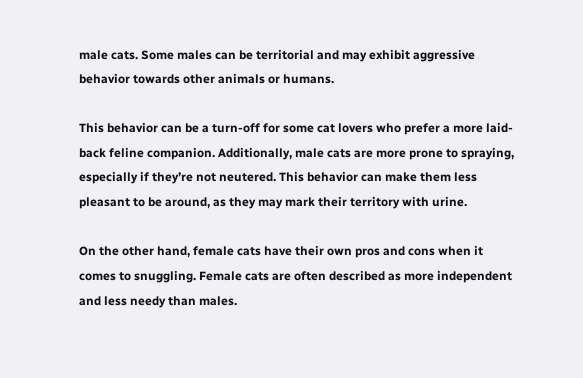male cats. Some males can be territorial and may exhibit aggressive behavior towards other animals or humans.

This behavior can be a turn-off for some cat lovers who prefer a more laid-back feline companion. Additionally, male cats are more prone to spraying, especially if they’re not neutered. This behavior can make them less pleasant to be around, as they may mark their territory with urine.

On the other hand, female cats have their own pros and cons when it comes to snuggling. Female cats are often described as more independent and less needy than males.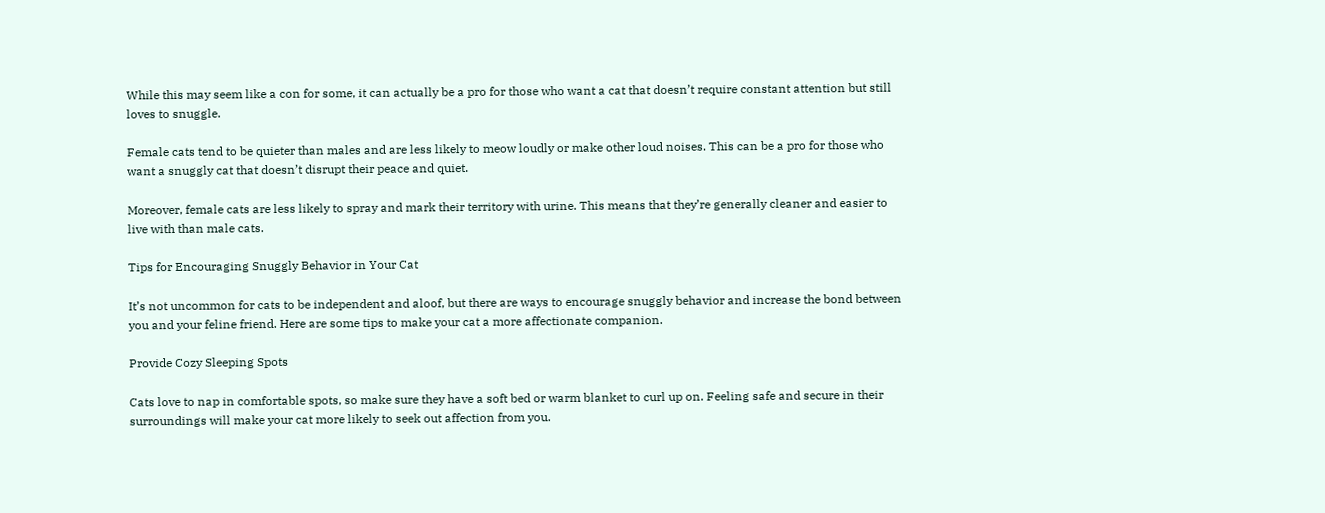While this may seem like a con for some, it can actually be a pro for those who want a cat that doesn’t require constant attention but still loves to snuggle.

Female cats tend to be quieter than males and are less likely to meow loudly or make other loud noises. This can be a pro for those who want a snuggly cat that doesn’t disrupt their peace and quiet.

Moreover, female cats are less likely to spray and mark their territory with urine. This means that they’re generally cleaner and easier to live with than male cats.

Tips for Encouraging Snuggly Behavior in Your Cat

It’s not uncommon for cats to be independent and aloof, but there are ways to encourage snuggly behavior and increase the bond between you and your feline friend. Here are some tips to make your cat a more affectionate companion.

Provide Cozy Sleeping Spots

Cats love to nap in comfortable spots, so make sure they have a soft bed or warm blanket to curl up on. Feeling safe and secure in their surroundings will make your cat more likely to seek out affection from you.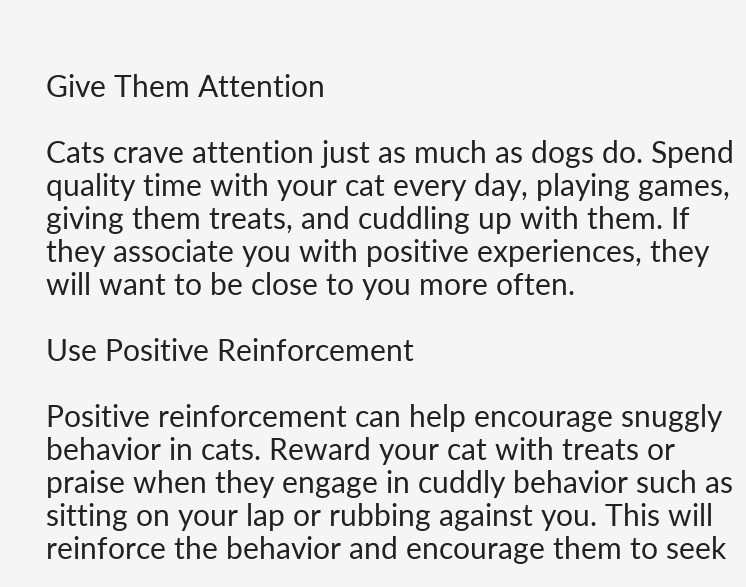Give Them Attention

Cats crave attention just as much as dogs do. Spend quality time with your cat every day, playing games, giving them treats, and cuddling up with them. If they associate you with positive experiences, they will want to be close to you more often.

Use Positive Reinforcement

Positive reinforcement can help encourage snuggly behavior in cats. Reward your cat with treats or praise when they engage in cuddly behavior such as sitting on your lap or rubbing against you. This will reinforce the behavior and encourage them to seek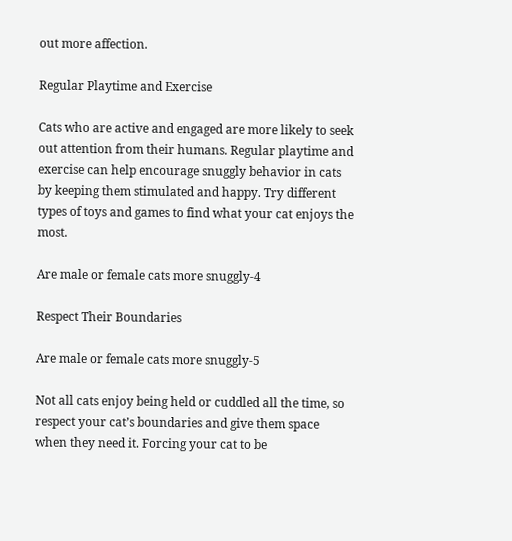out more affection.

Regular Playtime and Exercise

Cats who are active and engaged are more likely to seek out attention from their humans. Regular playtime and exercise can help encourage snuggly behavior in cats by keeping them stimulated and happy. Try different types of toys and games to find what your cat enjoys the most.

Are male or female cats more snuggly-4

Respect Their Boundaries

Are male or female cats more snuggly-5

Not all cats enjoy being held or cuddled all the time, so respect your cat’s boundaries and give them space when they need it. Forcing your cat to be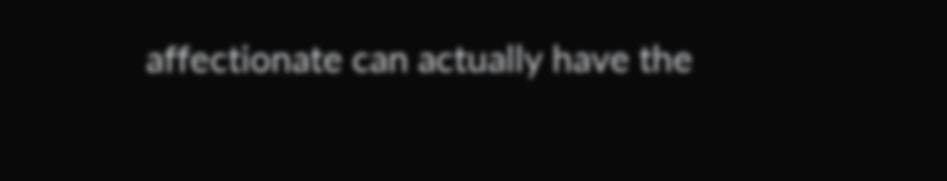affectionate can actually have the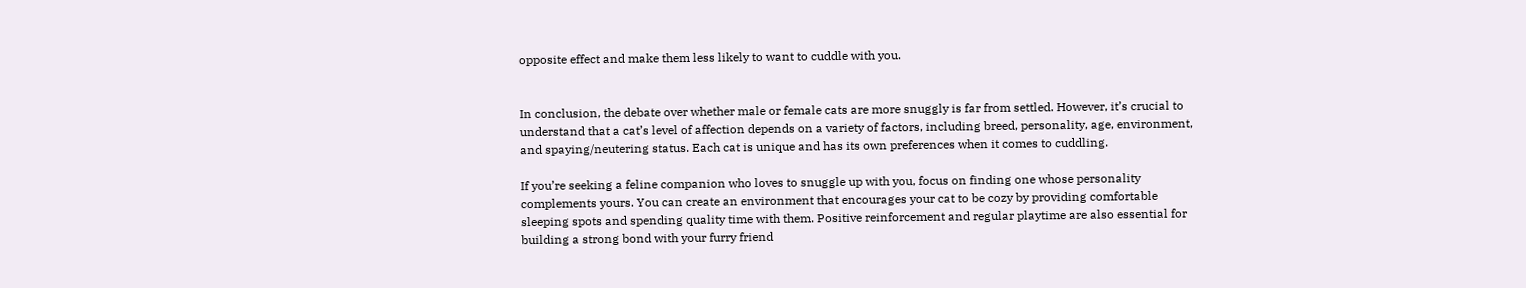opposite effect and make them less likely to want to cuddle with you.


In conclusion, the debate over whether male or female cats are more snuggly is far from settled. However, it’s crucial to understand that a cat’s level of affection depends on a variety of factors, including breed, personality, age, environment, and spaying/neutering status. Each cat is unique and has its own preferences when it comes to cuddling.

If you’re seeking a feline companion who loves to snuggle up with you, focus on finding one whose personality complements yours. You can create an environment that encourages your cat to be cozy by providing comfortable sleeping spots and spending quality time with them. Positive reinforcement and regular playtime are also essential for building a strong bond with your furry friend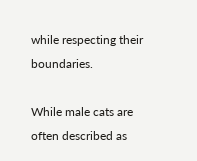while respecting their boundaries.

While male cats are often described as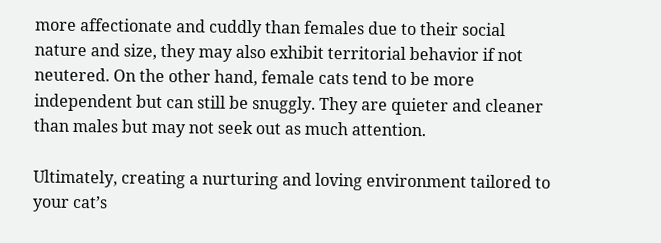more affectionate and cuddly than females due to their social nature and size, they may also exhibit territorial behavior if not neutered. On the other hand, female cats tend to be more independent but can still be snuggly. They are quieter and cleaner than males but may not seek out as much attention.

Ultimately, creating a nurturing and loving environment tailored to your cat’s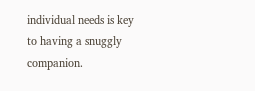individual needs is key to having a snuggly companion.